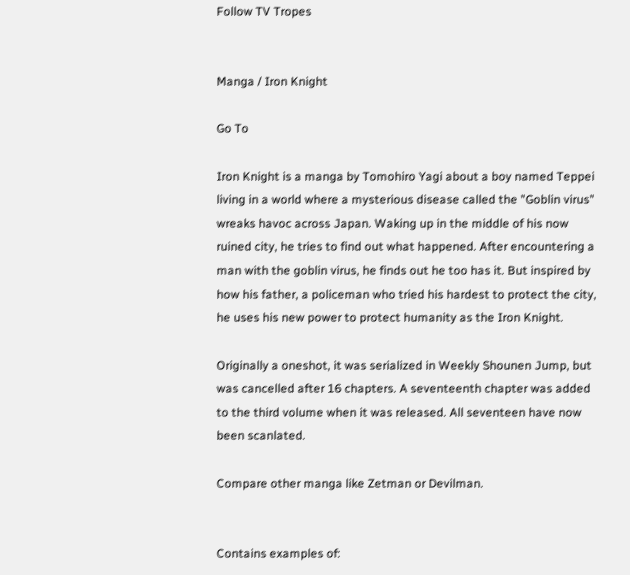Follow TV Tropes


Manga / Iron Knight

Go To

Iron Knight is a manga by Tomohiro Yagi about a boy named Teppei living in a world where a mysterious disease called the "Goblin virus" wreaks havoc across Japan. Waking up in the middle of his now ruined city, he tries to find out what happened. After encountering a man with the goblin virus, he finds out he too has it. But inspired by how his father, a policeman who tried his hardest to protect the city, he uses his new power to protect humanity as the Iron Knight.

Originally a oneshot, it was serialized in Weekly Shounen Jump, but was cancelled after 16 chapters. A seventeenth chapter was added to the third volume when it was released. All seventeen have now been scanlated.

Compare other manga like Zetman or Devilman.


Contains examples of: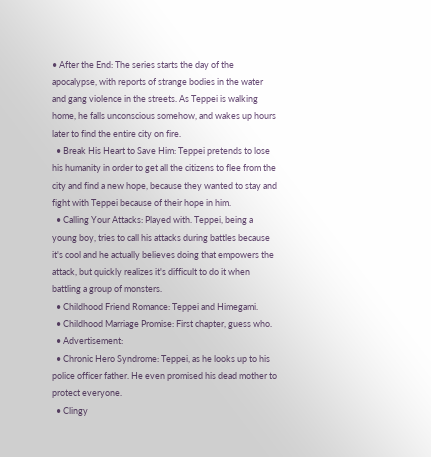• After the End: The series starts the day of the apocalypse, with reports of strange bodies in the water and gang violence in the streets. As Teppei is walking home, he falls unconscious somehow, and wakes up hours later to find the entire city on fire.
  • Break His Heart to Save Him: Teppei pretends to lose his humanity in order to get all the citizens to flee from the city and find a new hope, because they wanted to stay and fight with Teppei because of their hope in him.
  • Calling Your Attacks: Played with. Teppei, being a young boy, tries to call his attacks during battles because it's cool and he actually believes doing that empowers the attack, but quickly realizes it's difficult to do it when battling a group of monsters.
  • Childhood Friend Romance: Teppei and Himegami.
  • Childhood Marriage Promise: First chapter, guess who.
  • Advertisement:
  • Chronic Hero Syndrome: Teppei, as he looks up to his police officer father. He even promised his dead mother to protect everyone.
  • Clingy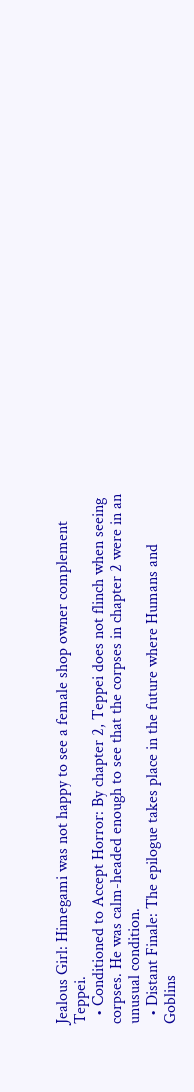Jealous Girl: Himegami was not happy to see a female shop owner complement Teppei.
  • Conditioned to Accept Horror: By chapter 2, Teppei does not flinch when seeing corpses. He was calm-headed enough to see that the corpses in chapter 2 were in an unusual condition.
  • Distant Finale: The epilogue takes place in the future where Humans and Goblins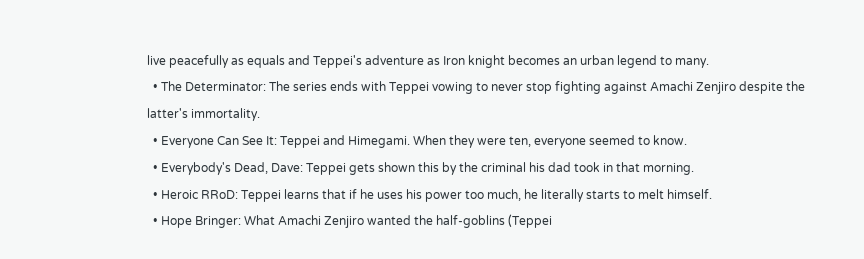live peacefully as equals and Teppei's adventure as Iron knight becomes an urban legend to many.
  • The Determinator: The series ends with Teppei vowing to never stop fighting against Amachi Zenjiro despite the latter's immortality.
  • Everyone Can See It: Teppei and Himegami. When they were ten, everyone seemed to know.
  • Everybody's Dead, Dave: Teppei gets shown this by the criminal his dad took in that morning.
  • Heroic RRoD: Teppei learns that if he uses his power too much, he literally starts to melt himself.
  • Hope Bringer: What Amachi Zenjiro wanted the half-goblins (Teppei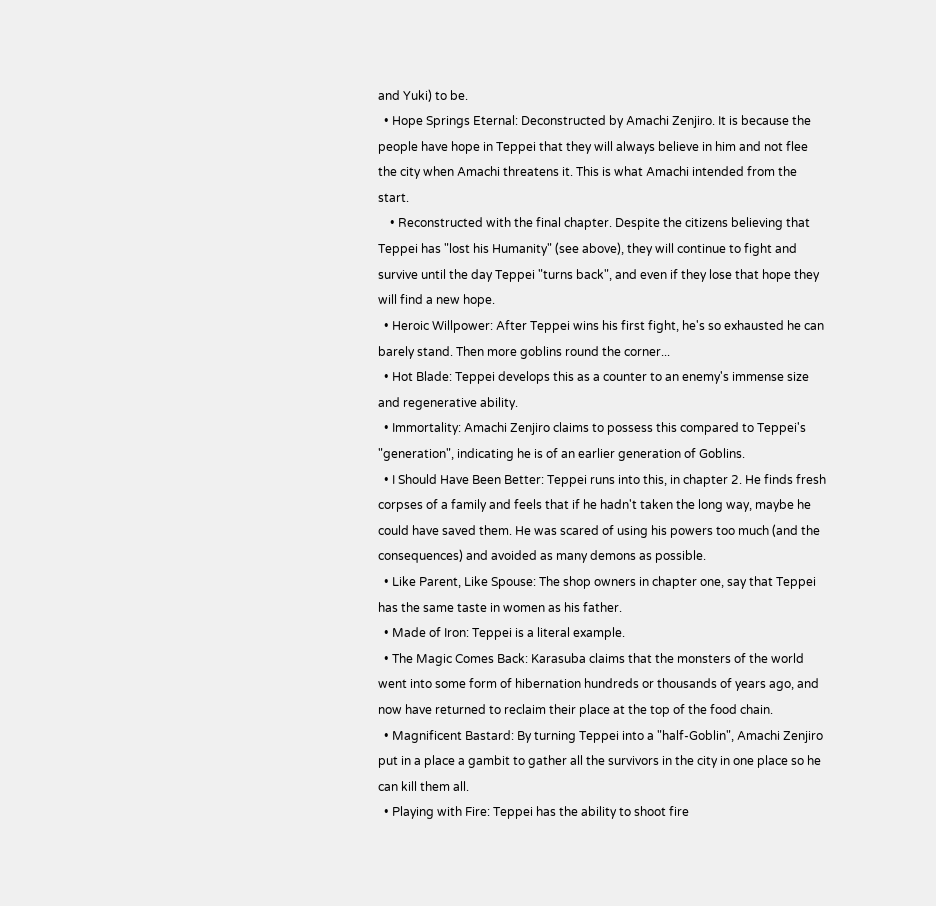and Yuki) to be.
  • Hope Springs Eternal: Deconstructed by Amachi Zenjiro. It is because the people have hope in Teppei that they will always believe in him and not flee the city when Amachi threatens it. This is what Amachi intended from the start.
    • Reconstructed with the final chapter. Despite the citizens believing that Teppei has "lost his Humanity" (see above), they will continue to fight and survive until the day Teppei "turns back", and even if they lose that hope they will find a new hope.
  • Heroic Willpower: After Teppei wins his first fight, he's so exhausted he can barely stand. Then more goblins round the corner...
  • Hot Blade: Teppei develops this as a counter to an enemy's immense size and regenerative ability.
  • Immortality: Amachi Zenjiro claims to possess this compared to Teppei's "generation", indicating he is of an earlier generation of Goblins.
  • I Should Have Been Better: Teppei runs into this, in chapter 2. He finds fresh corpses of a family and feels that if he hadn't taken the long way, maybe he could have saved them. He was scared of using his powers too much (and the consequences) and avoided as many demons as possible.
  • Like Parent, Like Spouse: The shop owners in chapter one, say that Teppei has the same taste in women as his father.
  • Made of Iron: Teppei is a literal example.
  • The Magic Comes Back: Karasuba claims that the monsters of the world went into some form of hibernation hundreds or thousands of years ago, and now have returned to reclaim their place at the top of the food chain.
  • Magnificent Bastard: By turning Teppei into a "half-Goblin", Amachi Zenjiro put in a place a gambit to gather all the survivors in the city in one place so he can kill them all.
  • Playing with Fire: Teppei has the ability to shoot fire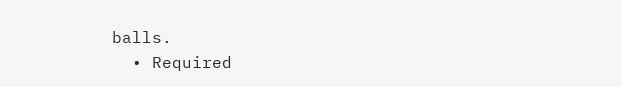balls.
  • Required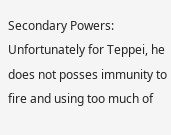Secondary Powers: Unfortunately for Teppei, he does not posses immunity to fire and using too much of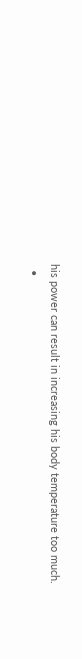his power can result in increasing his body temperature too much.
  •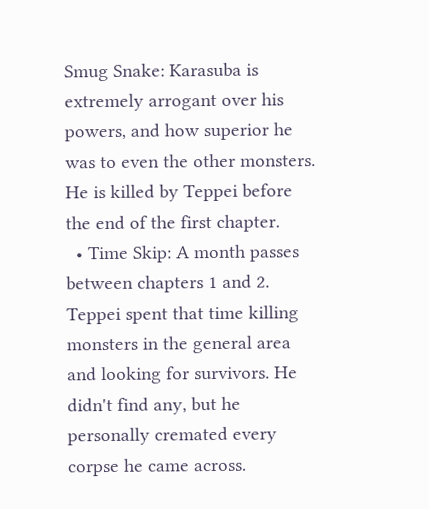Smug Snake: Karasuba is extremely arrogant over his powers, and how superior he was to even the other monsters. He is killed by Teppei before the end of the first chapter.
  • Time Skip: A month passes between chapters 1 and 2. Teppei spent that time killing monsters in the general area and looking for survivors. He didn't find any, but he personally cremated every corpse he came across.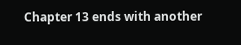Chapter 13 ends with another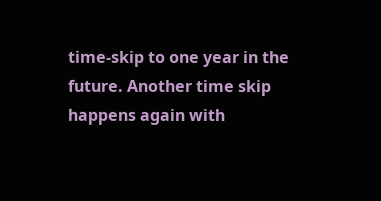time-skip to one year in the future. Another time skip happens again with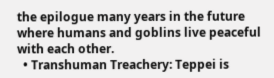the epilogue many years in the future where humans and goblins live peaceful with each other.
  • Transhuman Treachery: Teppei is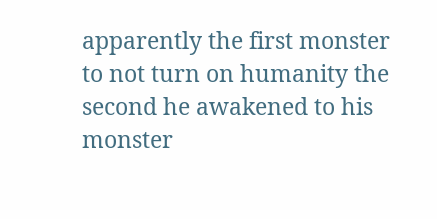apparently the first monster to not turn on humanity the second he awakened to his monster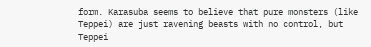form. Karasuba seems to believe that pure monsters (like Teppei) are just ravening beasts with no control, but Teppei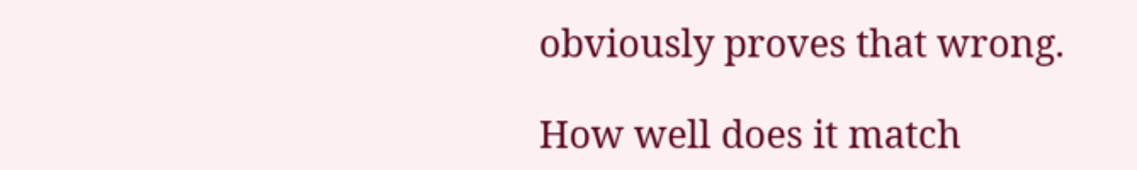obviously proves that wrong.

How well does it match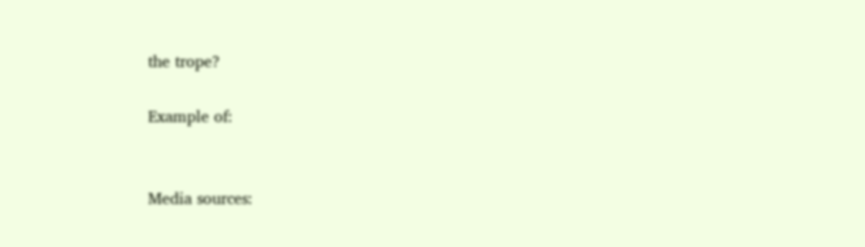the trope?

Example of:


Media sources: